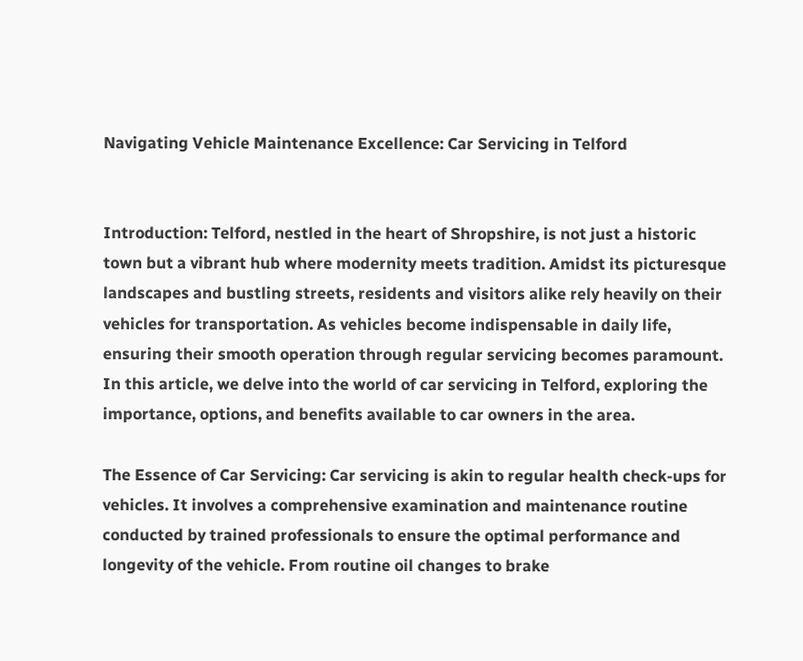Navigating Vehicle Maintenance Excellence: Car Servicing in Telford


Introduction: Telford, nestled in the heart of Shropshire, is not just a historic town but a vibrant hub where modernity meets tradition. Amidst its picturesque landscapes and bustling streets, residents and visitors alike rely heavily on their vehicles for transportation. As vehicles become indispensable in daily life, ensuring their smooth operation through regular servicing becomes paramount. In this article, we delve into the world of car servicing in Telford, exploring the importance, options, and benefits available to car owners in the area.

The Essence of Car Servicing: Car servicing is akin to regular health check-ups for vehicles. It involves a comprehensive examination and maintenance routine conducted by trained professionals to ensure the optimal performance and longevity of the vehicle. From routine oil changes to brake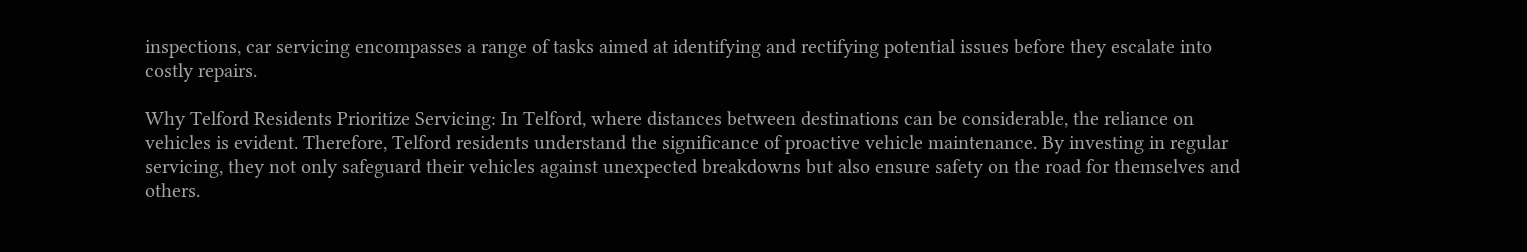inspections, car servicing encompasses a range of tasks aimed at identifying and rectifying potential issues before they escalate into costly repairs.

Why Telford Residents Prioritize Servicing: In Telford, where distances between destinations can be considerable, the reliance on vehicles is evident. Therefore, Telford residents understand the significance of proactive vehicle maintenance. By investing in regular servicing, they not only safeguard their vehicles against unexpected breakdowns but also ensure safety on the road for themselves and others.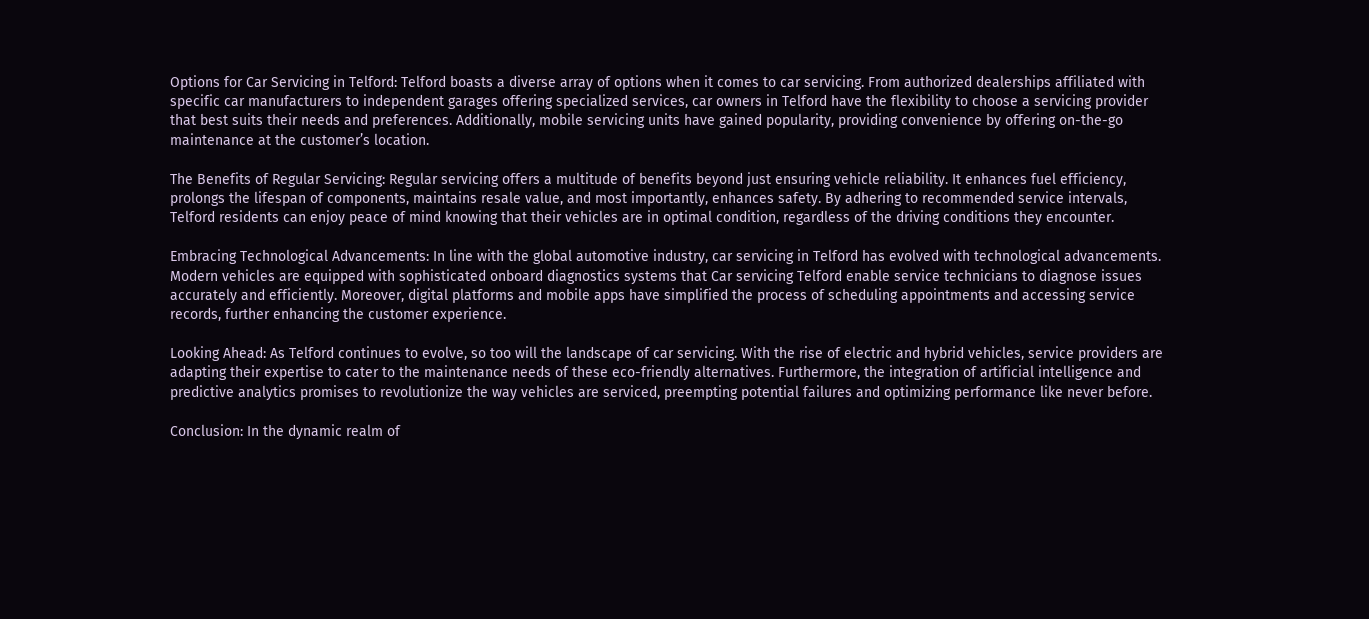Options for Car Servicing in Telford: Telford boasts a diverse array of options when it comes to car servicing. From authorized dealerships affiliated with specific car manufacturers to independent garages offering specialized services, car owners in Telford have the flexibility to choose a servicing provider that best suits their needs and preferences. Additionally, mobile servicing units have gained popularity, providing convenience by offering on-the-go maintenance at the customer’s location.

The Benefits of Regular Servicing: Regular servicing offers a multitude of benefits beyond just ensuring vehicle reliability. It enhances fuel efficiency, prolongs the lifespan of components, maintains resale value, and most importantly, enhances safety. By adhering to recommended service intervals, Telford residents can enjoy peace of mind knowing that their vehicles are in optimal condition, regardless of the driving conditions they encounter.

Embracing Technological Advancements: In line with the global automotive industry, car servicing in Telford has evolved with technological advancements. Modern vehicles are equipped with sophisticated onboard diagnostics systems that Car servicing Telford enable service technicians to diagnose issues accurately and efficiently. Moreover, digital platforms and mobile apps have simplified the process of scheduling appointments and accessing service records, further enhancing the customer experience.

Looking Ahead: As Telford continues to evolve, so too will the landscape of car servicing. With the rise of electric and hybrid vehicles, service providers are adapting their expertise to cater to the maintenance needs of these eco-friendly alternatives. Furthermore, the integration of artificial intelligence and predictive analytics promises to revolutionize the way vehicles are serviced, preempting potential failures and optimizing performance like never before.

Conclusion: In the dynamic realm of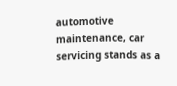automotive maintenance, car servicing stands as a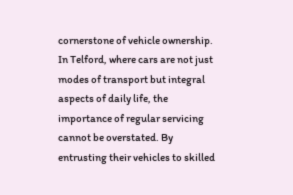cornerstone of vehicle ownership. In Telford, where cars are not just modes of transport but integral aspects of daily life, the importance of regular servicing cannot be overstated. By entrusting their vehicles to skilled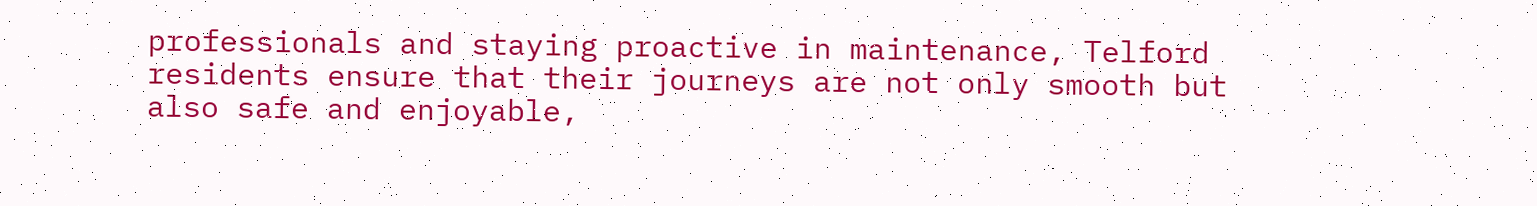professionals and staying proactive in maintenance, Telford residents ensure that their journeys are not only smooth but also safe and enjoyable,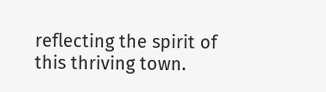reflecting the spirit of this thriving town.